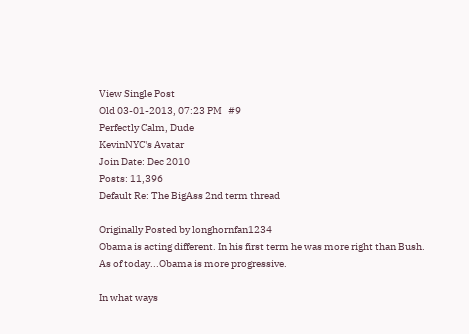View Single Post
Old 03-01-2013, 07:23 PM   #9
Perfectly Calm, Dude
KevinNYC's Avatar
Join Date: Dec 2010
Posts: 11,396
Default Re: The BigAss 2nd term thread

Originally Posted by longhornfan1234
Obama is acting different. In his first term he was more right than Bush. As of today...Obama is more progressive.

In what ways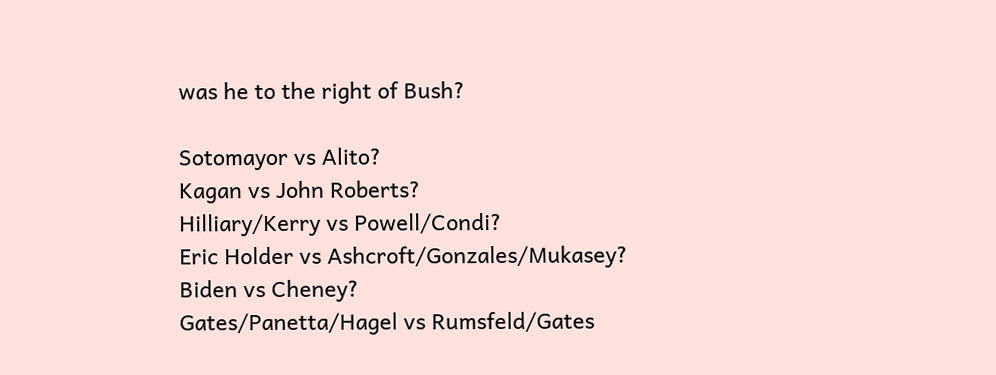was he to the right of Bush?

Sotomayor vs Alito?
Kagan vs John Roberts?
Hilliary/Kerry vs Powell/Condi?
Eric Holder vs Ashcroft/Gonzales/Mukasey?
Biden vs Cheney?
Gates/Panetta/Hagel vs Rumsfeld/Gates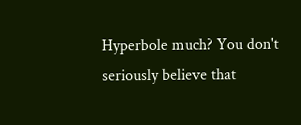Hyperbole much? You don't seriously believe that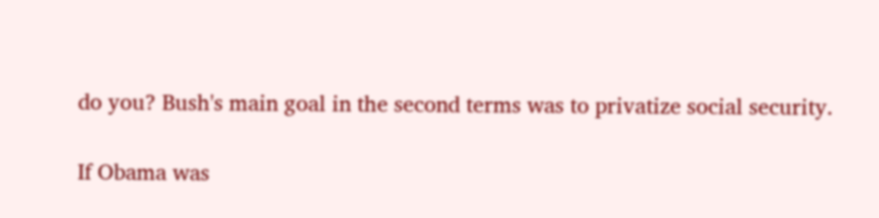do you? Bush's main goal in the second terms was to privatize social security.

If Obama was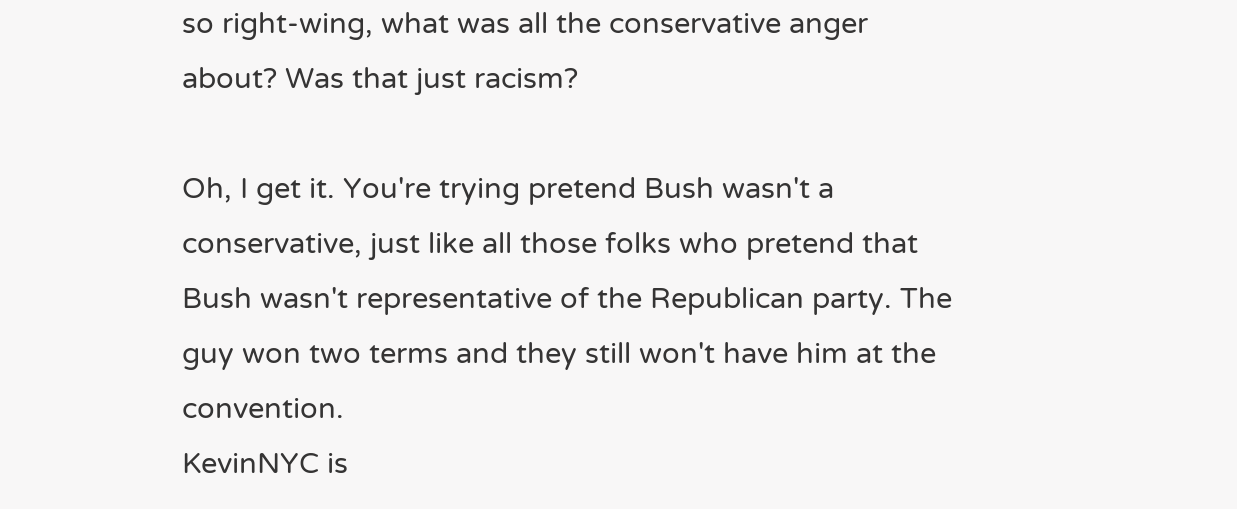so right-wing, what was all the conservative anger about? Was that just racism?

Oh, I get it. You're trying pretend Bush wasn't a conservative, just like all those folks who pretend that Bush wasn't representative of the Republican party. The guy won two terms and they still won't have him at the convention.
KevinNYC is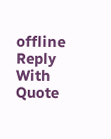offline   Reply With Quote